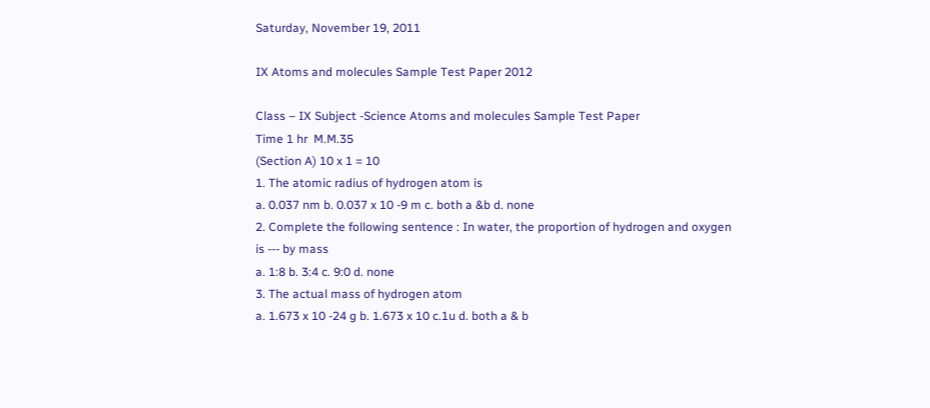Saturday, November 19, 2011

IX Atoms and molecules Sample Test Paper 2012

Class – IX Subject -Science Atoms and molecules Sample Test Paper
Time 1 hr  M.M.35
(Section A) 10 x 1 = 10
1. The atomic radius of hydrogen atom is
a. 0.037 nm b. 0.037 x 10 -9 m c. both a &b d. none
2. Complete the following sentence : In water, the proportion of hydrogen and oxygen is --- by mass
a. 1:8 b. 3:4 c. 9:0 d. none
3. The actual mass of hydrogen atom
a. 1.673 x 10 -24 g b. 1.673 x 10 c.1u d. both a & b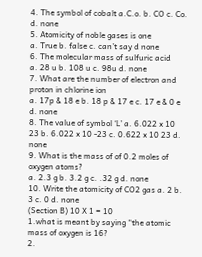4. The symbol of cobalt a.C.o. b. CO c. Co. d. none
5. Atomicity of noble gases is one
a. True b. false c. can’t say d none
6. The molecular mass of sulfuric acid
a. 28 u b. 108 u c. 98u d. none
7. What are the number of electron and proton in chlorine ion
a. 17p & 18 e b. 18 p & 17 e c. 17 e & 0 e d. none
8. The value of symbol ‘L’ a. 6.022 x 10 23 b. 6.022 x 10 -23 c. 0.622 x 10 23 d. none
9. What is the mass of of 0.2 moles of oxygen atoms?
a. 2.3 g b. 3.2 g c. .32 g d. none
10. Write the atomicity of CO2 gas a. 2 b. 3 c. 0 d. none
(Section B) 10 X 1 = 10
1.what is meant by saying “the atomic mass of oxygen is 16?
2.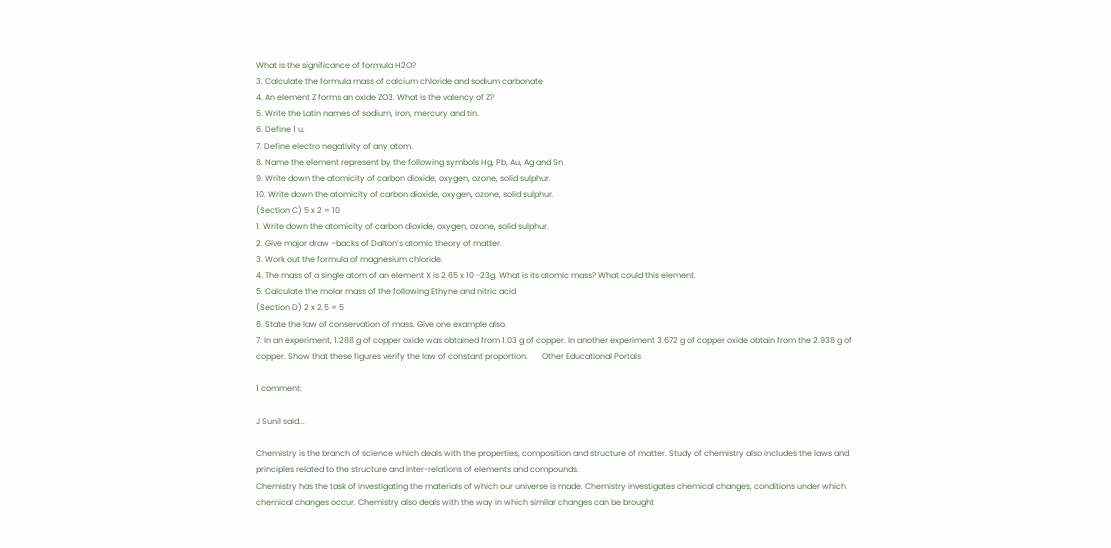What is the significance of formula H2O?
3. Calculate the formula mass of calcium chloride and sodium carbonate
4. An element Z forms an oxide ZO3. What is the valency of Z?
5. Write the Latin names of sodium, iron, mercury and tin.
6. Define 1 u.
7. Define electro negativity of any atom.
8. Name the element represent by the following symbols Hg, Pb, Au, Ag and Sn
9. Write down the atomicity of carbon dioxide, oxygen, ozone, solid sulphur.
10. Write down the atomicity of carbon dioxide, oxygen, ozone, solid sulphur.
(Section C) 5 x 2 = 10
1. Write down the atomicity of carbon dioxide, oxygen, ozone, solid sulphur.
2. Give major draw –backs of Dalton’s atomic theory of matter.
3. Work out the formula of magnesium chloride.
4. The mass of a single atom of an element X is 2.65 x 10 -23g. What is its atomic mass? What could this element.
5. Calculate the molar mass of the following Ethyne and nitric acid
(Section D) 2 x 2.5 = 5
6. State the law of conservation of mass. Give one example also.
7. In an experiment, 1.288 g of copper oxide was obtained from 1.03 g of copper. In another experiment 3.672 g of copper oxide obtain from the 2.938 g of copper. Show that these figures verify the law of constant proportion.       Other Educational Portals

1 comment:

J Sunil said...

Chemistry is the branch of science which deals with the properties, composition and structure of matter. Study of chemistry also includes the laws and principles related to the structure and inter-relations of elements and compounds.
Chemistry has the task of investigating the materials of which our universe is made. Chemistry investigates chemical changes, conditions under which chemical changes occur. Chemistry also deals with the way in which similar changes can be brought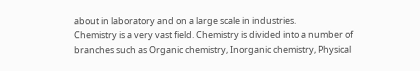about in laboratory and on a large scale in industries.
Chemistry is a very vast field. Chemistry is divided into a number of branches such as Organic chemistry, Inorganic chemistry, Physical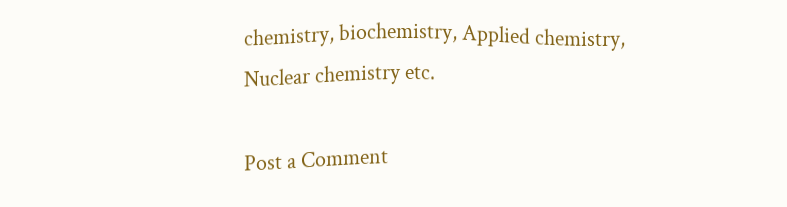chemistry, biochemistry, Applied chemistry, Nuclear chemistry etc.

Post a Comment